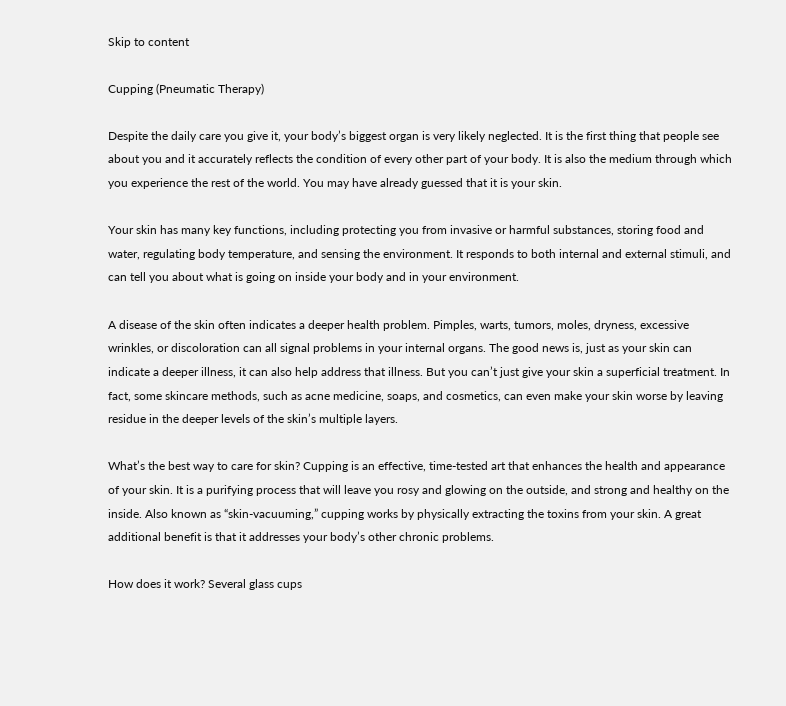Skip to content

Cupping (Pneumatic Therapy)

Despite the daily care you give it, your body’s biggest organ is very likely neglected. It is the first thing that people see about you and it accurately reflects the condition of every other part of your body. It is also the medium through which you experience the rest of the world. You may have already guessed that it is your skin.

Your skin has many key functions, including protecting you from invasive or harmful substances, storing food and water, regulating body temperature, and sensing the environment. It responds to both internal and external stimuli, and can tell you about what is going on inside your body and in your environment.

A disease of the skin often indicates a deeper health problem. Pimples, warts, tumors, moles, dryness, excessive wrinkles, or discoloration can all signal problems in your internal organs. The good news is, just as your skin can indicate a deeper illness, it can also help address that illness. But you can’t just give your skin a superficial treatment. In fact, some skincare methods, such as acne medicine, soaps, and cosmetics, can even make your skin worse by leaving residue in the deeper levels of the skin’s multiple layers.

What’s the best way to care for skin? Cupping is an effective, time-tested art that enhances the health and appearance of your skin. It is a purifying process that will leave you rosy and glowing on the outside, and strong and healthy on the inside. Also known as “skin-vacuuming,” cupping works by physically extracting the toxins from your skin. A great additional benefit is that it addresses your body’s other chronic problems.

How does it work? Several glass cups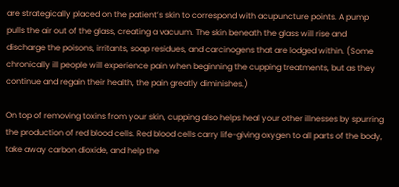are strategically placed on the patient’s skin to correspond with acupuncture points. A pump pulls the air out of the glass, creating a vacuum. The skin beneath the glass will rise and discharge the poisons, irritants, soap residues, and carcinogens that are lodged within. (Some chronically ill people will experience pain when beginning the cupping treatments, but as they continue and regain their health, the pain greatly diminishes.)

On top of removing toxins from your skin, cupping also helps heal your other illnesses by spurring the production of red blood cells. Red blood cells carry life-giving oxygen to all parts of the body, take away carbon dioxide, and help the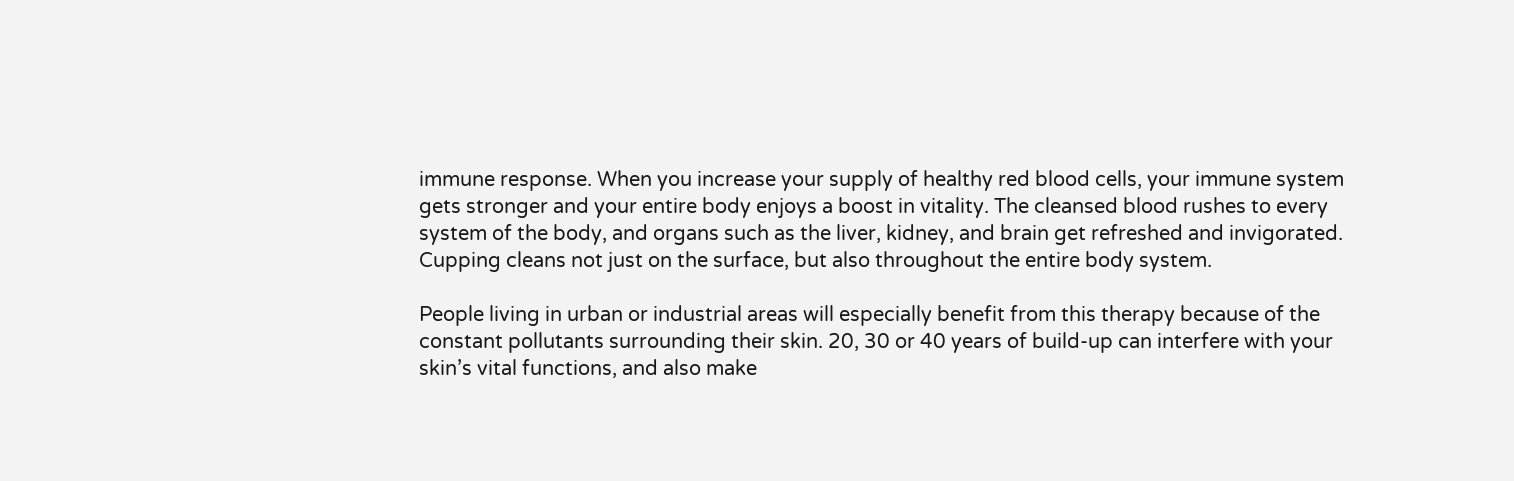immune response. When you increase your supply of healthy red blood cells, your immune system gets stronger and your entire body enjoys a boost in vitality. The cleansed blood rushes to every system of the body, and organs such as the liver, kidney, and brain get refreshed and invigorated. Cupping cleans not just on the surface, but also throughout the entire body system.

People living in urban or industrial areas will especially benefit from this therapy because of the constant pollutants surrounding their skin. 20, 30 or 40 years of build-up can interfere with your skin’s vital functions, and also make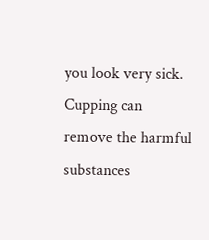you look very sick. Cupping can remove the harmful substances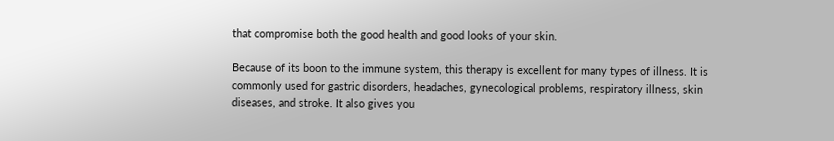that compromise both the good health and good looks of your skin.

Because of its boon to the immune system, this therapy is excellent for many types of illness. It is commonly used for gastric disorders, headaches, gynecological problems, respiratory illness, skin diseases, and stroke. It also gives you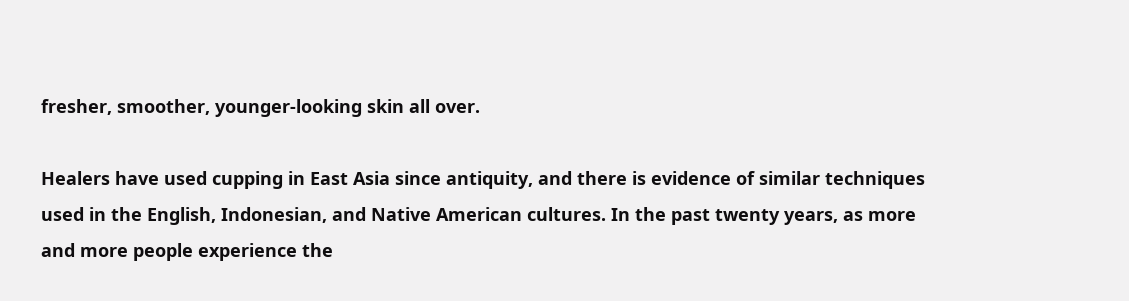fresher, smoother, younger-looking skin all over.

Healers have used cupping in East Asia since antiquity, and there is evidence of similar techniques used in the English, Indonesian, and Native American cultures. In the past twenty years, as more and more people experience the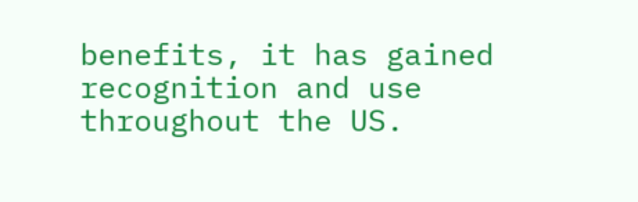benefits, it has gained recognition and use throughout the US.